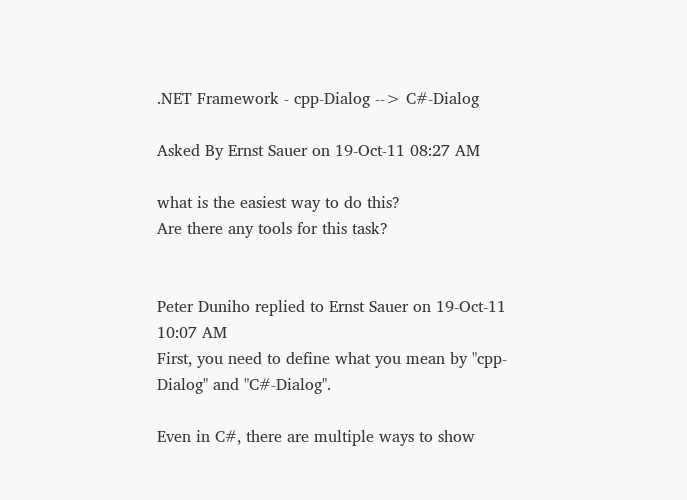.NET Framework - cpp-Dialog --> C#-Dialog

Asked By Ernst Sauer on 19-Oct-11 08:27 AM

what is the easiest way to do this?
Are there any tools for this task?


Peter Duniho replied to Ernst Sauer on 19-Oct-11 10:07 AM
First, you need to define what you mean by "cpp-Dialog" and "C#-Dialog".

Even in C#, there are multiple ways to show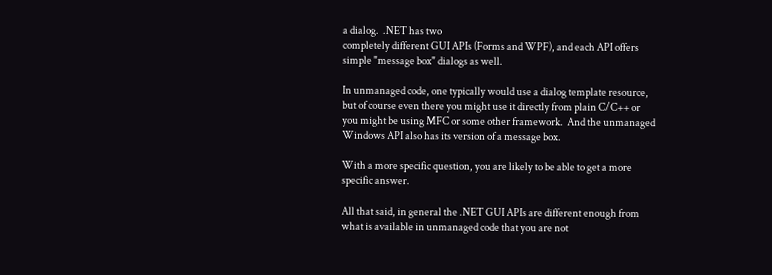a dialog.  .NET has two
completely different GUI APIs (Forms and WPF), and each API offers
simple "message box" dialogs as well.

In unmanaged code, one typically would use a dialog template resource,
but of course even there you might use it directly from plain C/C++ or
you might be using MFC or some other framework.  And the unmanaged
Windows API also has its version of a message box.

With a more specific question, you are likely to be able to get a more
specific answer.

All that said, in general the .NET GUI APIs are different enough from
what is available in unmanaged code that you are not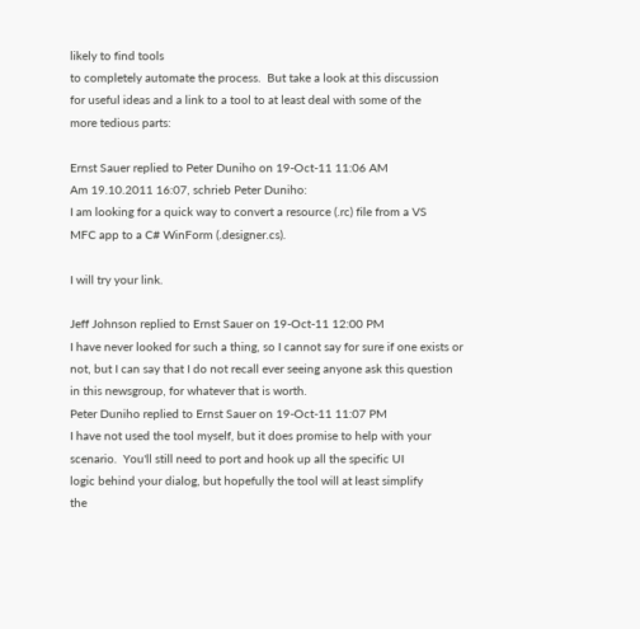likely to find tools
to completely automate the process.  But take a look at this discussion
for useful ideas and a link to a tool to at least deal with some of the
more tedious parts:

Ernst Sauer replied to Peter Duniho on 19-Oct-11 11:06 AM
Am 19.10.2011 16:07, schrieb Peter Duniho:
I am looking for a quick way to convert a resource (.rc) file from a VS
MFC app to a C# WinForm (.designer.cs).

I will try your link.

Jeff Johnson replied to Ernst Sauer on 19-Oct-11 12:00 PM
I have never looked for such a thing, so I cannot say for sure if one exists or
not, but I can say that I do not recall ever seeing anyone ask this question
in this newsgroup, for whatever that is worth.
Peter Duniho replied to Ernst Sauer on 19-Oct-11 11:07 PM
I have not used the tool myself, but it does promise to help with your
scenario.  You'll still need to port and hook up all the specific UI
logic behind your dialog, but hopefully the tool will at least simplify
the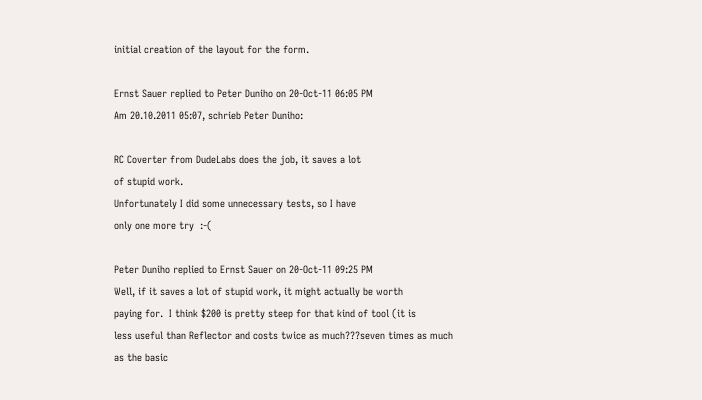initial creation of the layout for the form.

Ernst Sauer replied to Peter Duniho on 20-Oct-11 06:05 PM
Am 20.10.2011 05:07, schrieb Peter Duniho:

RC Coverter from DudeLabs does the job, it saves a lot
of stupid work.
Unfortunately I did some unnecessary tests, so I have
only one more try  :-(

Peter Duniho replied to Ernst Sauer on 20-Oct-11 09:25 PM
Well, if it saves a lot of stupid work, it might actually be worth
paying for.  I think $200 is pretty steep for that kind of tool (it is
less useful than Reflector and costs twice as much???seven times as much
as the basic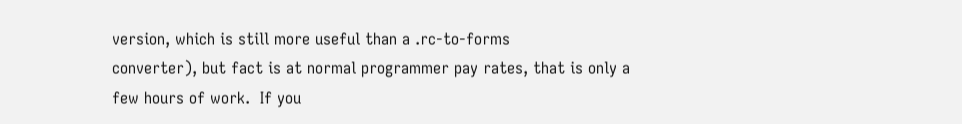version, which is still more useful than a .rc-to-forms
converter), but fact is at normal programmer pay rates, that is only a
few hours of work.  If you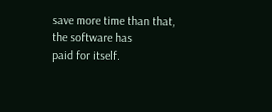save more time than that, the software has
paid for itself.